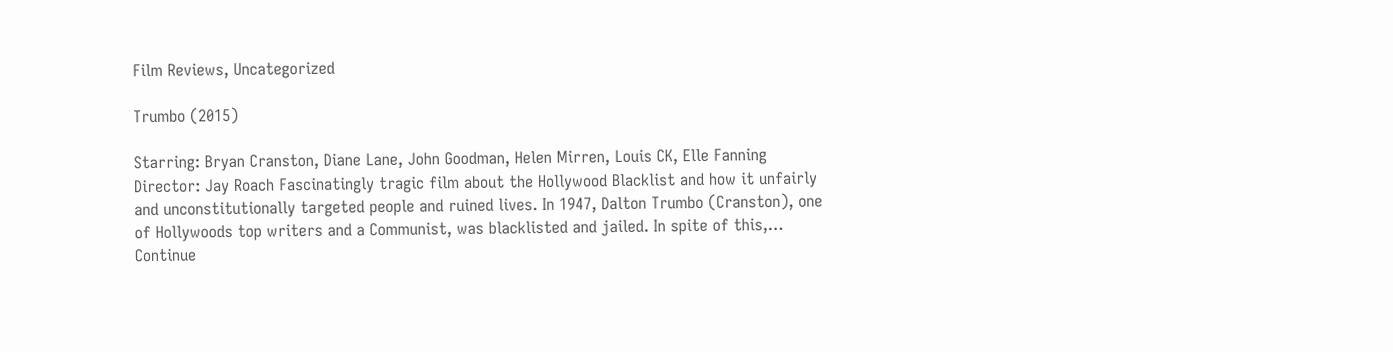Film Reviews, Uncategorized

Trumbo (2015)

Starring: Bryan Cranston, Diane Lane, John Goodman, Helen Mirren, Louis CK, Elle Fanning Director: Jay Roach Fascinatingly tragic film about the Hollywood Blacklist and how it unfairly and unconstitutionally targeted people and ruined lives. In 1947, Dalton Trumbo (Cranston), one of Hollywoods top writers and a Communist, was blacklisted and jailed. In spite of this,… Continue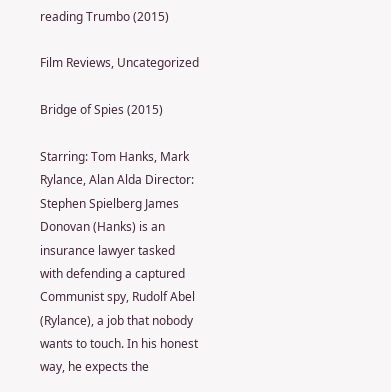reading Trumbo (2015)

Film Reviews, Uncategorized

Bridge of Spies (2015)

Starring: Tom Hanks, Mark Rylance, Alan Alda Director: Stephen Spielberg James Donovan (Hanks) is an insurance lawyer tasked with defending a captured Communist spy, Rudolf Abel (Rylance), a job that nobody wants to touch. In his honest way, he expects the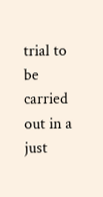trial to be carried out in a just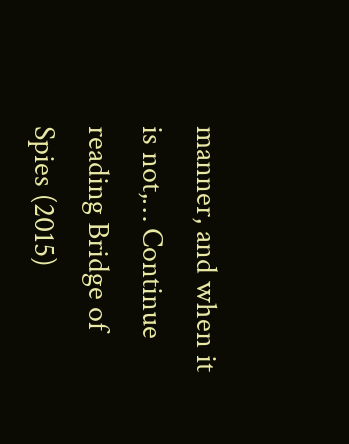manner, and when it is not,… Continue reading Bridge of Spies (2015)